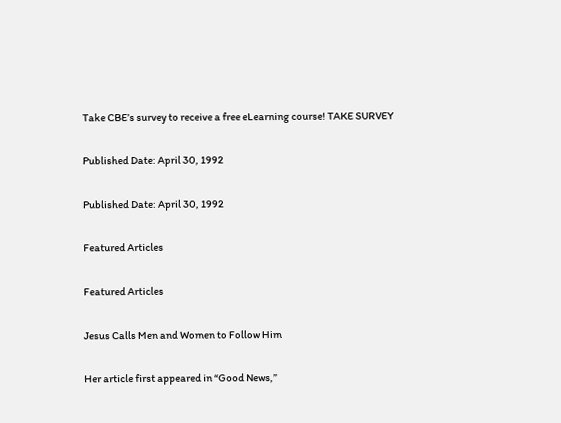Take CBE’s survey to receive a free eLearning course! TAKE SURVEY

Published Date: April 30, 1992

Published Date: April 30, 1992

Featured Articles

Featured Articles

Jesus Calls Men and Women to Follow Him

Her article first appeared in “Good News,”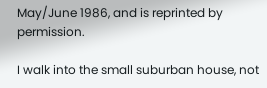May/June 1986, and is reprinted by permission.

I walk into the small suburban house, not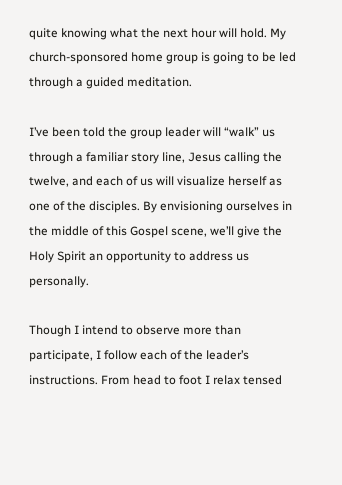quite knowing what the next hour will hold. My church-sponsored home group is going to be led through a guided meditation.

I’ve been told the group leader will “walk” us through a familiar story line, Jesus calling the twelve, and each of us will visualize herself as one of the disciples. By envisioning ourselves in the middle of this Gospel scene, we’ll give the Holy Spirit an opportunity to address us personally.

Though I intend to observe more than participate, I follow each of the leader’s instructions. From head to foot I relax tensed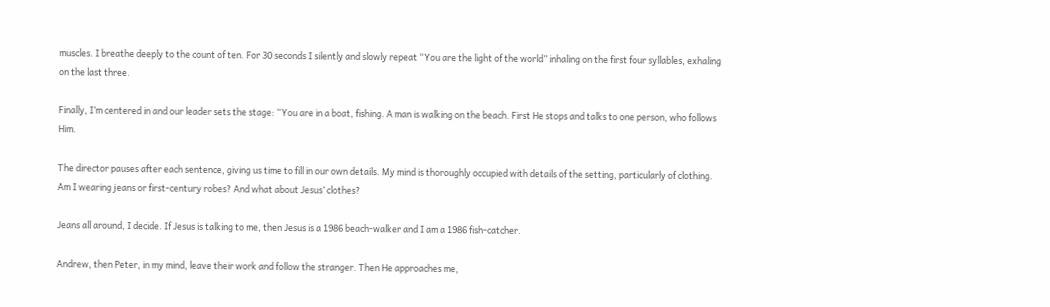muscles. I breathe deeply to the count of ten. For 30 seconds I silently and slowly repeat “You are the light of the world” inhaling on the first four syllables, exhaling on the last three.

Finally, I’m centered in and our leader sets the stage: “You are in a boat, fishing. A man is walking on the beach. First He stops and talks to one person, who follows Him.

The director pauses after each sentence, giving us time to fill in our own details. My mind is thoroughly occupied with details of the setting, particularly of clothing. Am I wearing jeans or first-century robes? And what about Jesus’ clothes?

Jeans all around, I decide. If Jesus is talking to me, then Jesus is a 1986 beach-walker and I am a 1986 fish-catcher.

Andrew, then Peter, in my mind, leave their work and follow the stranger. Then He approaches me,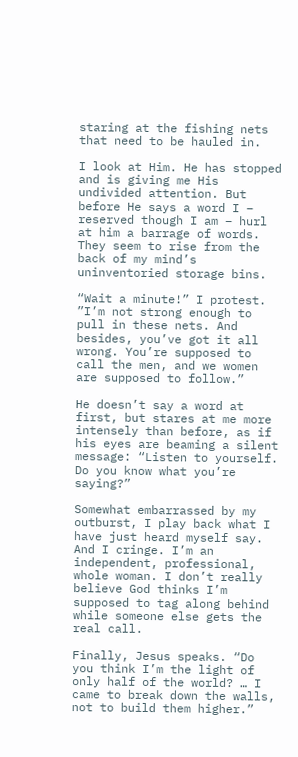staring at the fishing nets that need to be hauled in.

I look at Him. He has stopped and is giving me His undivided attention. But before He says a word I – reserved though I am – hurl at him a barrage of words. They seem to rise from the back of my mind’s uninventoried storage bins.

“Wait a minute!” I protest. ”I’m not strong enough to pull in these nets. And besides, you’ve got it all wrong. You’re supposed to call the men, and we women are supposed to follow.”

He doesn’t say a word at first, but stares at me more intensely than before, as if his eyes are beaming a silent message: “Listen to yourself. Do you know what you’re saying?”

Somewhat embarrassed by my outburst, I play back what I have just heard myself say. And I cringe. I’m an independent, professional, whole woman. I don’t really believe God thinks I’m supposed to tag along behind while someone else gets the real call.

Finally, Jesus speaks. “Do you think I’m the light of only half of the world? … I came to break down the walls, not to build them higher.”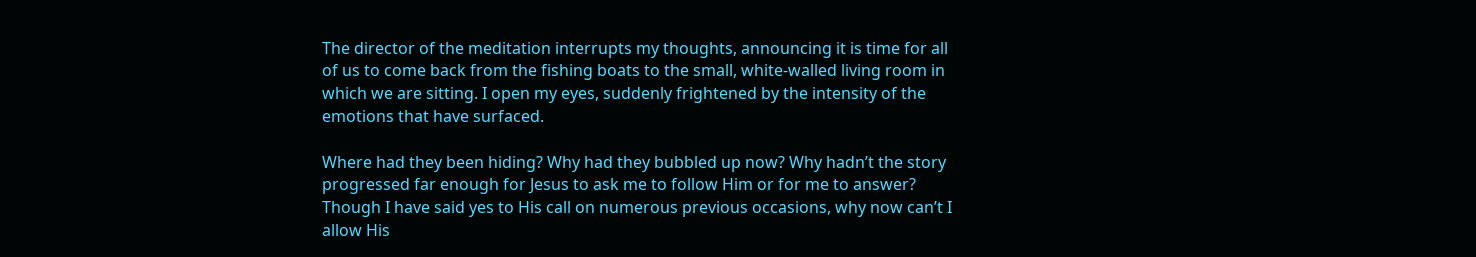The director of the meditation interrupts my thoughts, announcing it is time for all of us to come back from the fishing boats to the small, white-walled living room in which we are sitting. I open my eyes, suddenly frightened by the intensity of the emotions that have surfaced.

Where had they been hiding? Why had they bubbled up now? Why hadn’t the story progressed far enough for Jesus to ask me to follow Him or for me to answer? Though I have said yes to His call on numerous previous occasions, why now can’t I allow His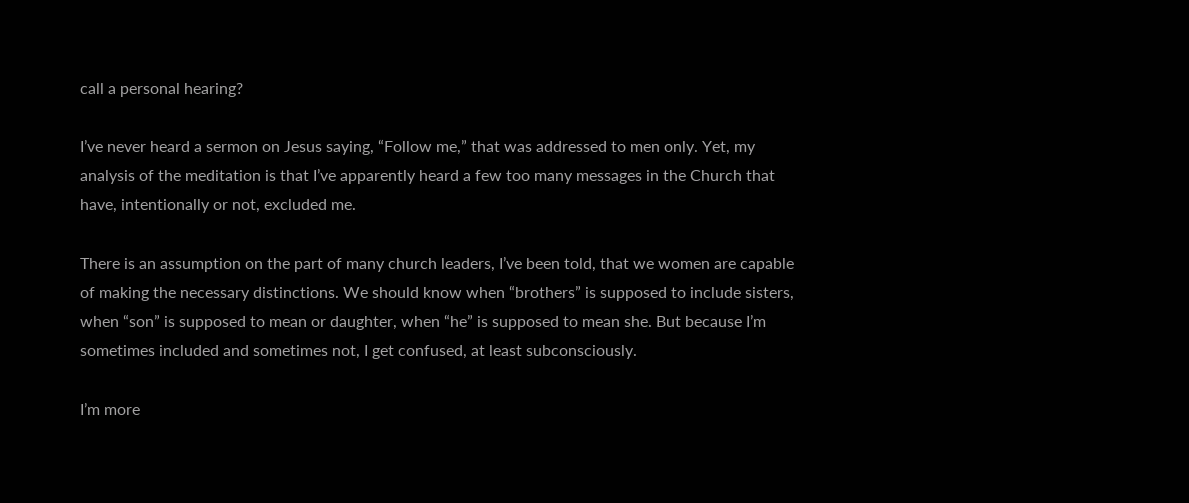call a personal hearing?

I’ve never heard a sermon on Jesus saying, “Follow me,” that was addressed to men only. Yet, my analysis of the meditation is that I’ve apparently heard a few too many messages in the Church that have, intentionally or not, excluded me.

There is an assumption on the part of many church leaders, I’ve been told, that we women are capable of making the necessary distinctions. We should know when “brothers” is supposed to include sisters, when “son” is supposed to mean or daughter, when “he” is supposed to mean she. But because I’m sometimes included and sometimes not, I get confused, at least subconsciously.

I’m more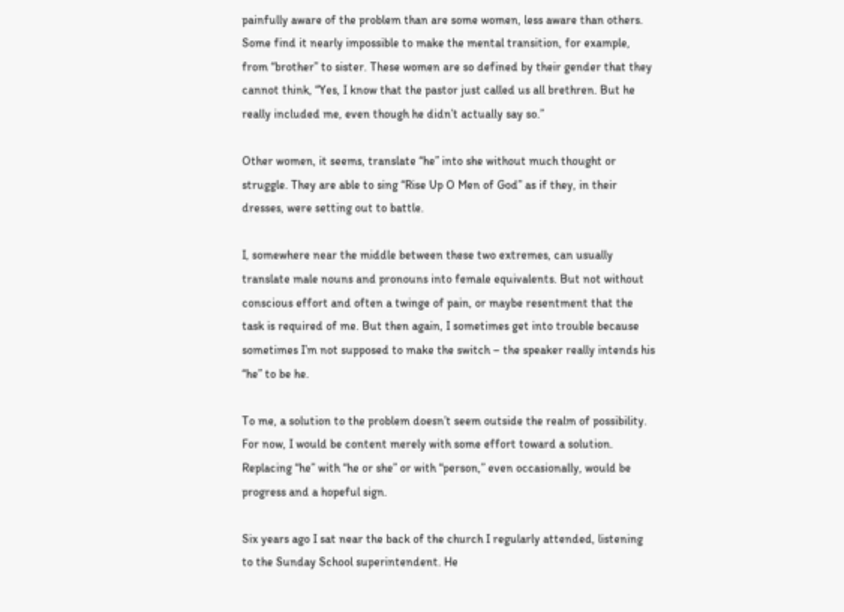painfully aware of the problem than are some women, less aware than others. Some find it nearly impossible to make the mental transition, for example, from “brother” to sister. These women are so defined by their gender that they cannot think, “Yes, I know that the pastor just called us all brethren. But he really included me, even though he didn’t actually say so.”

Other women, it seems, translate “he” into she without much thought or struggle. They are able to sing “Rise Up O Men of God” as if they, in their dresses, were setting out to battle.

I, somewhere near the middle between these two extremes, can usually translate male nouns and pronouns into female equivalents. But not without conscious effort and often a twinge of pain, or maybe resentment that the task is required of me. But then again, I sometimes get into trouble because sometimes I’m not supposed to make the switch – the speaker really intends his “he” to be he.

To me, a solution to the problem doesn’t seem outside the realm of possibility. For now, I would be content merely with some effort toward a solution. Replacing “he” with “he or she” or with “person,” even occasionally, would be progress and a hopeful sign.

Six years ago I sat near the back of the church I regularly attended, listening to the Sunday School superintendent. He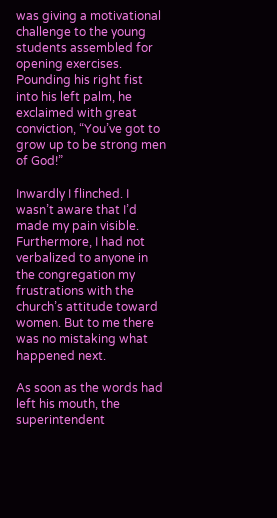was giving a motivational challenge to the young students assembled for opening exercises. Pounding his right fist into his left palm, he exclaimed with great conviction, “You’ve got to grow up to be strong men of God!”

Inwardly I flinched. I wasn’t aware that I’d made my pain visible. Furthermore, I had not verbalized to anyone in the congregation my frustrations with the church’s attitude toward women. But to me there was no mistaking what happened next.

As soon as the words had left his mouth, the superintendent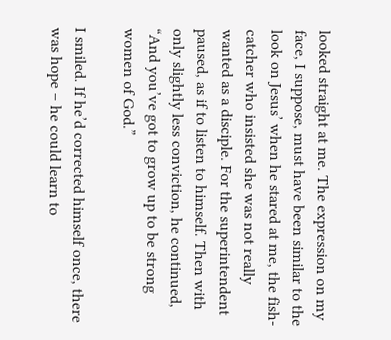looked straight at me. The expression on my face, I suppose, must have been similar to the look on Jesus’ when he stared at me, the fish-catcher who insisted she was not really wanted as a disciple. For the superintendent paused, as if to listen to himself. Then with only slightly less conviction, he continued, “And you’ve got to grow up to be strong women of God.”

I smiled. If he’d corrected himself once, there was hope – he could learn to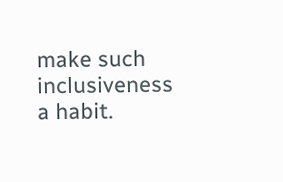make such inclusiveness a habit.